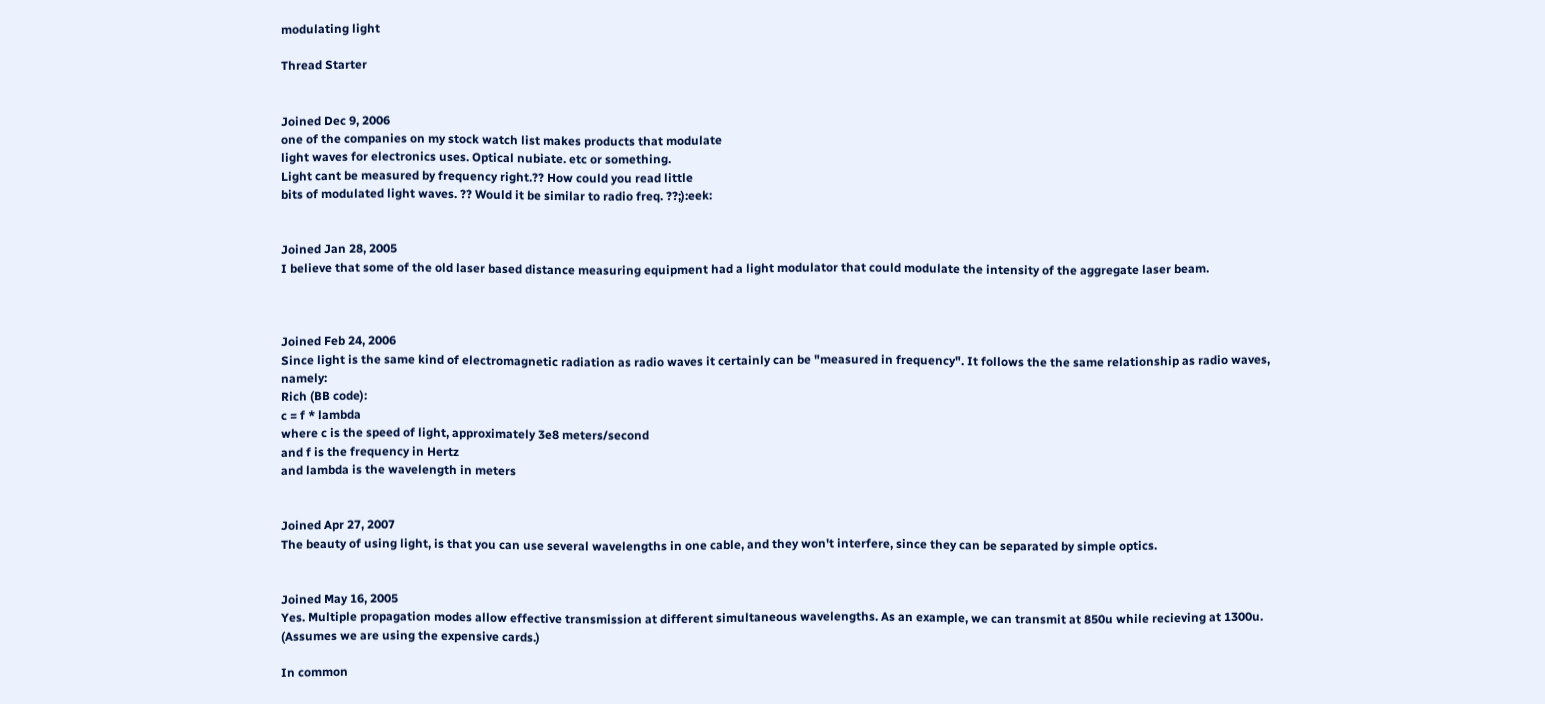modulating light

Thread Starter


Joined Dec 9, 2006
one of the companies on my stock watch list makes products that modulate
light waves for electronics uses. Optical nubiate. etc or something.
Light cant be measured by frequency right.?? How could you read little
bits of modulated light waves. ?? Would it be similar to radio freq. ??;):eek:


Joined Jan 28, 2005
I believe that some of the old laser based distance measuring equipment had a light modulator that could modulate the intensity of the aggregate laser beam.



Joined Feb 24, 2006
Since light is the same kind of electromagnetic radiation as radio waves it certainly can be "measured in frequency". It follows the the same relationship as radio waves, namely:
Rich (BB code):
c = f * lambda
where c is the speed of light, approximately 3e8 meters/second
and f is the frequency in Hertz
and lambda is the wavelength in meters


Joined Apr 27, 2007
The beauty of using light, is that you can use several wavelengths in one cable, and they won't interfere, since they can be separated by simple optics.


Joined May 16, 2005
Yes. Multiple propagation modes allow effective transmission at different simultaneous wavelengths. As an example, we can transmit at 850u while recieving at 1300u. (Assumes we are using the expensive cards.)

In common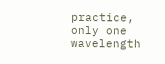practice, only one wavelength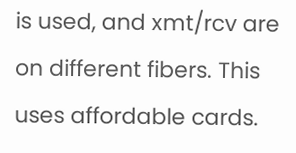is used, and xmt/rcv are on different fibers. This uses affordable cards.